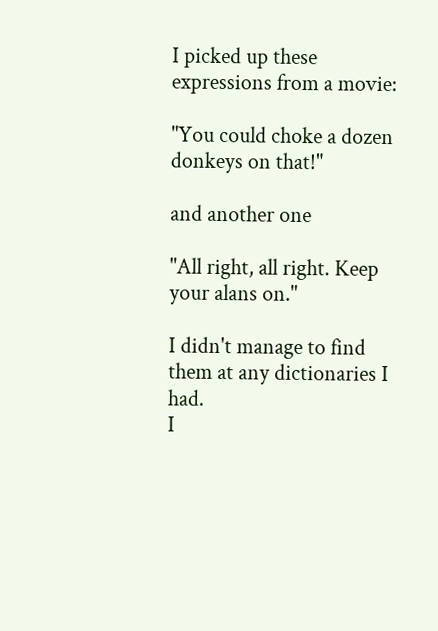I picked up these expressions from a movie:

"You could choke a dozen donkeys on that!"

and another one

"All right, all right. Keep your alans on."

I didn't manage to find them at any dictionaries I had.
I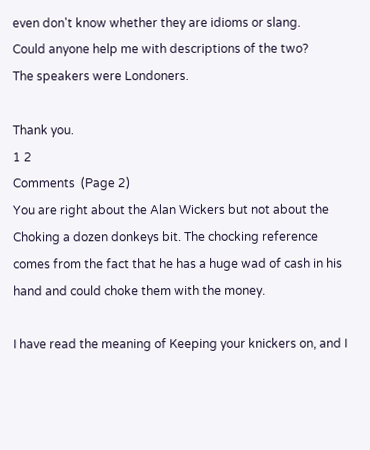even don't know whether they are idioms or slang.
Could anyone help me with descriptions of the two?
The speakers were Londoners.

Thank you.
1 2
Comments  (Page 2)
You are right about the Alan Wickers but not about the Choking a dozen donkeys bit. The chocking reference comes from the fact that he has a huge wad of cash in his hand and could choke them with the money.

I have read the meaning of Keeping your knickers on, and I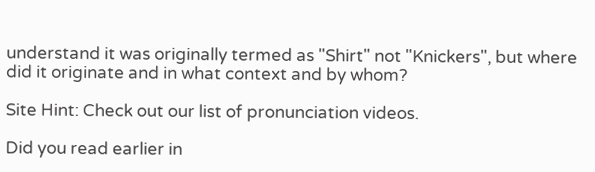understand it was originally termed as "Shirt" not "Knickers", but where did it originate and in what context and by whom?

Site Hint: Check out our list of pronunciation videos.

Did you read earlier in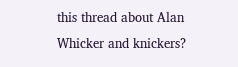this thread about Alan Whicker and knickers?